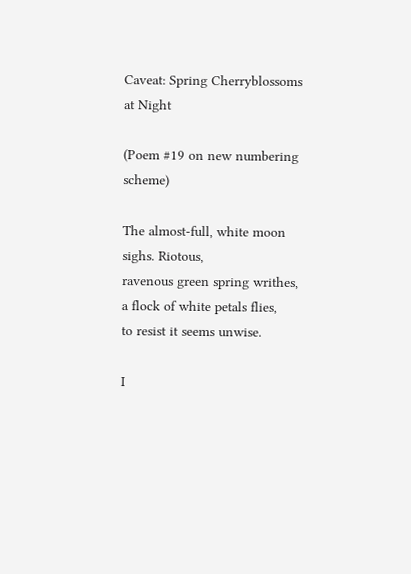Caveat: Spring Cherryblossoms at Night

(Poem #19 on new numbering scheme)

The almost-full, white moon sighs. Riotous,
ravenous green spring writhes,
a flock of white petals flies,
to resist it seems unwise.

I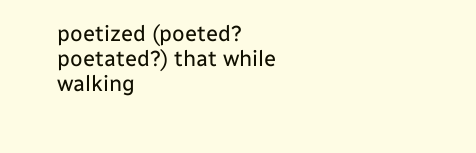poetized (poeted? poetated?) that while walking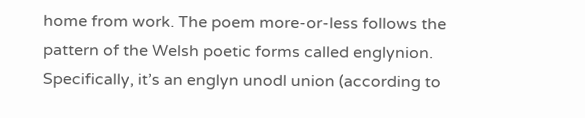home from work. The poem more-or-less follows the pattern of the Welsh poetic forms called englynion. Specifically, it’s an englyn unodl union (according to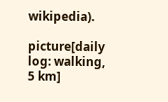wikipedia).

picture[daily log: walking, 5 km]